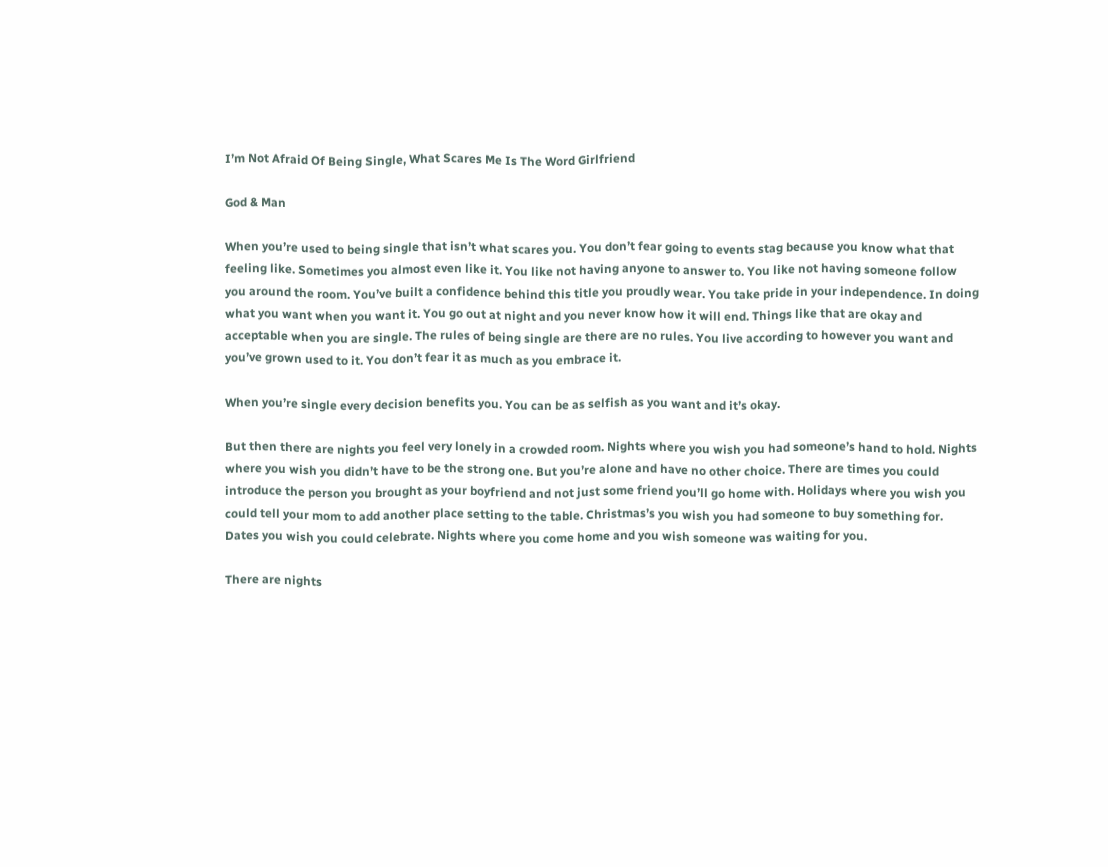I’m Not Afraid Of Being Single, What Scares Me Is The Word Girlfriend

God & Man

When you’re used to being single that isn’t what scares you. You don’t fear going to events stag because you know what that feeling like. Sometimes you almost even like it. You like not having anyone to answer to. You like not having someone follow you around the room. You’ve built a confidence behind this title you proudly wear. You take pride in your independence. In doing what you want when you want it. You go out at night and you never know how it will end. Things like that are okay and acceptable when you are single. The rules of being single are there are no rules. You live according to however you want and you’ve grown used to it. You don’t fear it as much as you embrace it.

When you’re single every decision benefits you. You can be as selfish as you want and it’s okay.

But then there are nights you feel very lonely in a crowded room. Nights where you wish you had someone’s hand to hold. Nights where you wish you didn’t have to be the strong one. But you’re alone and have no other choice. There are times you could introduce the person you brought as your boyfriend and not just some friend you’ll go home with. Holidays where you wish you could tell your mom to add another place setting to the table. Christmas’s you wish you had someone to buy something for. Dates you wish you could celebrate. Nights where you come home and you wish someone was waiting for you.

There are nights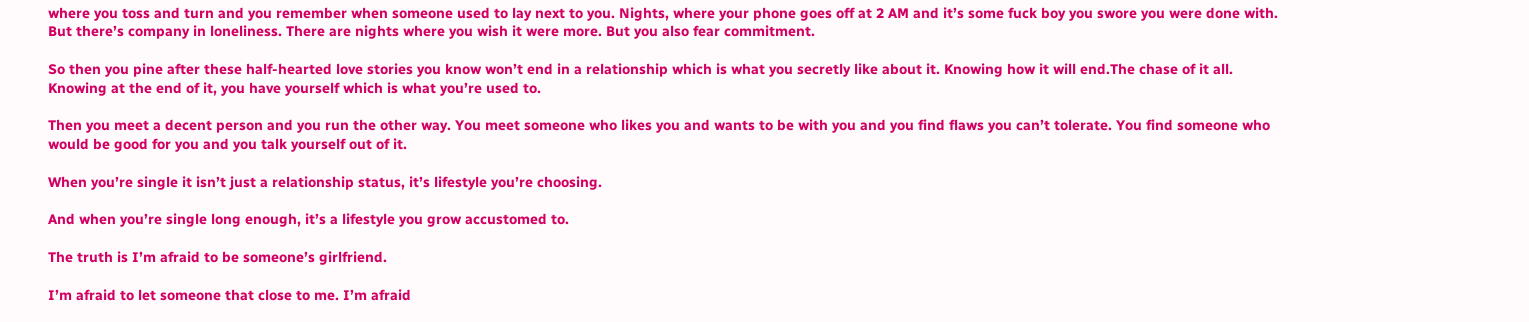where you toss and turn and you remember when someone used to lay next to you. Nights, where your phone goes off at 2 AM and it’s some fuck boy you swore you were done with. But there’s company in loneliness. There are nights where you wish it were more. But you also fear commitment.

So then you pine after these half-hearted love stories you know won’t end in a relationship which is what you secretly like about it. Knowing how it will end.The chase of it all. Knowing at the end of it, you have yourself which is what you’re used to.

Then you meet a decent person and you run the other way. You meet someone who likes you and wants to be with you and you find flaws you can’t tolerate. You find someone who would be good for you and you talk yourself out of it.

When you’re single it isn’t just a relationship status, it’s lifestyle you’re choosing.

And when you’re single long enough, it’s a lifestyle you grow accustomed to.

The truth is I’m afraid to be someone’s girlfriend.

I’m afraid to let someone that close to me. I’m afraid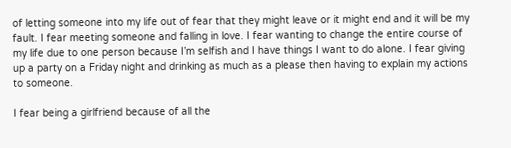of letting someone into my life out of fear that they might leave or it might end and it will be my fault. I fear meeting someone and falling in love. I fear wanting to change the entire course of my life due to one person because I’m selfish and I have things I want to do alone. I fear giving up a party on a Friday night and drinking as much as a please then having to explain my actions to someone.

I fear being a girlfriend because of all the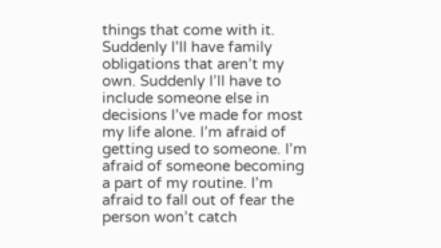things that come with it. Suddenly I’ll have family obligations that aren’t my own. Suddenly I’ll have to include someone else in decisions I’ve made for most my life alone. I’m afraid of getting used to someone. I’m afraid of someone becoming a part of my routine. I’m afraid to fall out of fear the person won’t catch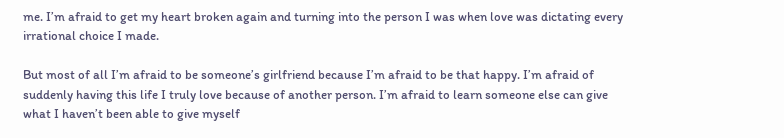me. I’m afraid to get my heart broken again and turning into the person I was when love was dictating every irrational choice I made.

But most of all I’m afraid to be someone’s girlfriend because I’m afraid to be that happy. I’m afraid of suddenly having this life I truly love because of another person. I’m afraid to learn someone else can give what I haven’t been able to give myself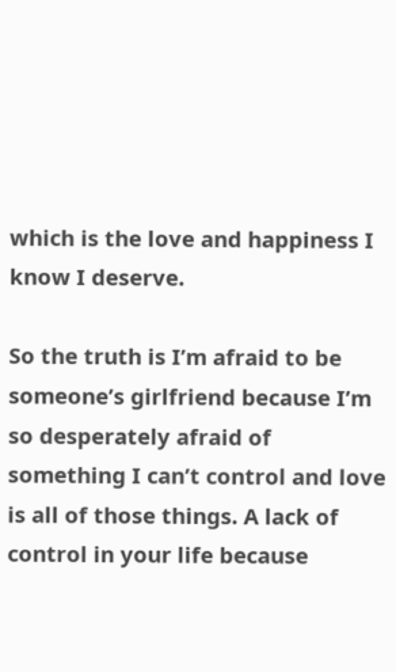which is the love and happiness I know I deserve.

So the truth is I’m afraid to be someone’s girlfriend because I’m so desperately afraid of something I can’t control and love is all of those things. A lack of control in your life because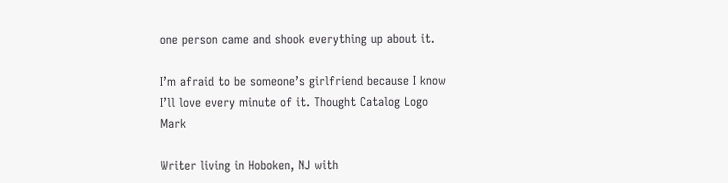one person came and shook everything up about it.

I’m afraid to be someone’s girlfriend because I know I’ll love every minute of it. Thought Catalog Logo Mark

Writer living in Hoboken, NJ with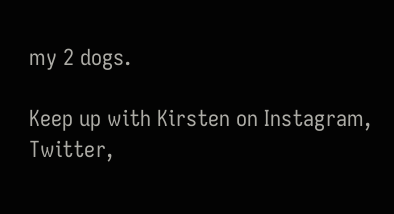my 2 dogs.

Keep up with Kirsten on Instagram, Twitter,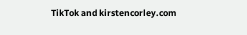TikTok and kirstencorley.com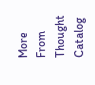More From Thought Catalog